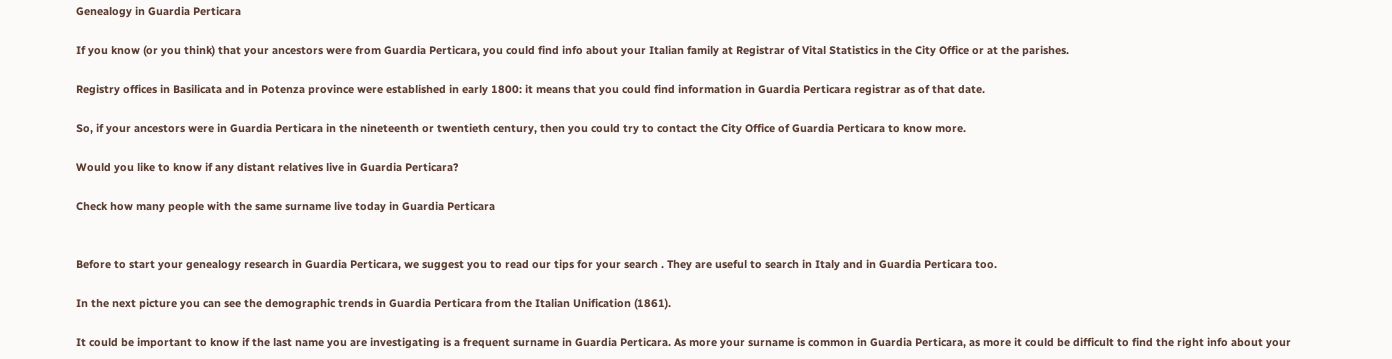Genealogy in Guardia Perticara

If you know (or you think) that your ancestors were from Guardia Perticara, you could find info about your Italian family at Registrar of Vital Statistics in the City Office or at the parishes.

Registry offices in Basilicata and in Potenza province were established in early 1800: it means that you could find information in Guardia Perticara registrar as of that date.

So, if your ancestors were in Guardia Perticara in the nineteenth or twentieth century, then you could try to contact the City Office of Guardia Perticara to know more.

Would you like to know if any distant relatives live in Guardia Perticara?

Check how many people with the same surname live today in Guardia Perticara


Before to start your genealogy research in Guardia Perticara, we suggest you to read our tips for your search . They are useful to search in Italy and in Guardia Perticara too.

In the next picture you can see the demographic trends in Guardia Perticara from the Italian Unification (1861).

It could be important to know if the last name you are investigating is a frequent surname in Guardia Perticara. As more your surname is common in Guardia Perticara, as more it could be difficult to find the right info about your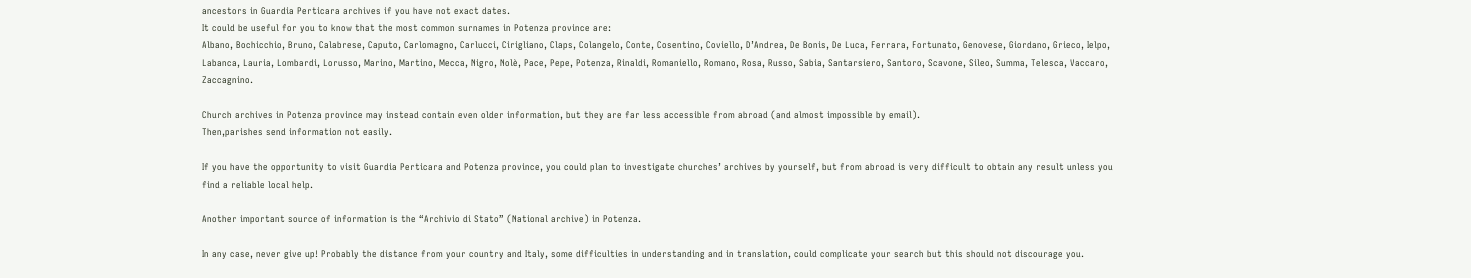ancestors in Guardia Perticara archives if you have not exact dates.
It could be useful for you to know that the most common surnames in Potenza province are:
Albano, Bochicchio, Bruno, Calabrese, Caputo, Carlomagno, Carlucci, Cirigliano, Claps, Colangelo, Conte, Cosentino, Coviello, D’Andrea, De Bonis, De Luca, Ferrara, Fortunato, Genovese, Giordano, Grieco, Ielpo, Labanca, Lauria, Lombardi, Lorusso, Marino, Martino, Mecca, Nigro, Nolè, Pace, Pepe, Potenza, Rinaldi, Romaniello, Romano, Rosa, Russo, Sabia, Santarsiero, Santoro, Scavone, Sileo, Summa, Telesca, Vaccaro, Zaccagnino.

Church archives in Potenza province may instead contain even older information, but they are far less accessible from abroad (and almost impossible by email).
Then,parishes send information not easily.

If you have the opportunity to visit Guardia Perticara and Potenza province, you could plan to investigate churches’ archives by yourself, but from abroad is very difficult to obtain any result unless you find a reliable local help.

Another important source of information is the “Archivio di Stato” (National archive) in Potenza.

In any case, never give up! Probably the distance from your country and Italy, some difficulties in understanding and in translation, could complicate your search but this should not discourage you.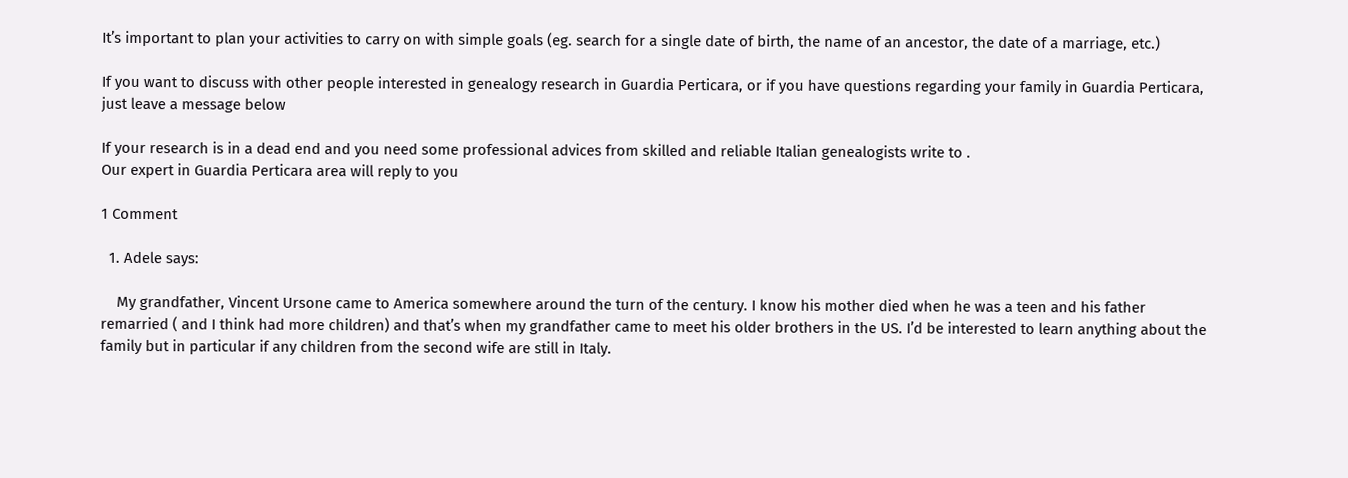It’s important to plan your activities to carry on with simple goals (eg. search for a single date of birth, the name of an ancestor, the date of a marriage, etc.)

If you want to discuss with other people interested in genealogy research in Guardia Perticara, or if you have questions regarding your family in Guardia Perticara, just leave a message below

If your research is in a dead end and you need some professional advices from skilled and reliable Italian genealogists write to .
Our expert in Guardia Perticara area will reply to you

1 Comment

  1. Adele says:

    My grandfather, Vincent Ursone came to America somewhere around the turn of the century. I know his mother died when he was a teen and his father remarried ( and I think had more children) and that’s when my grandfather came to meet his older brothers in the US. I’d be interested to learn anything about the family but in particular if any children from the second wife are still in Italy.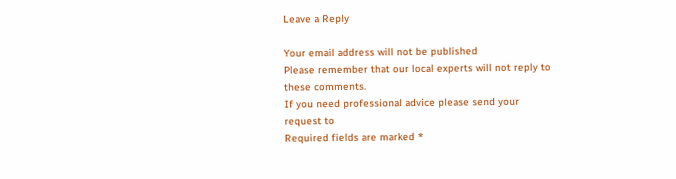Leave a Reply

Your email address will not be published
Please remember that our local experts will not reply to these comments.
If you need professional advice please send your request to
Required fields are marked *